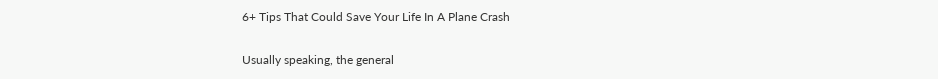6+ Tips That Could Save Your Life In A Plane Crash

Usually speaking, the general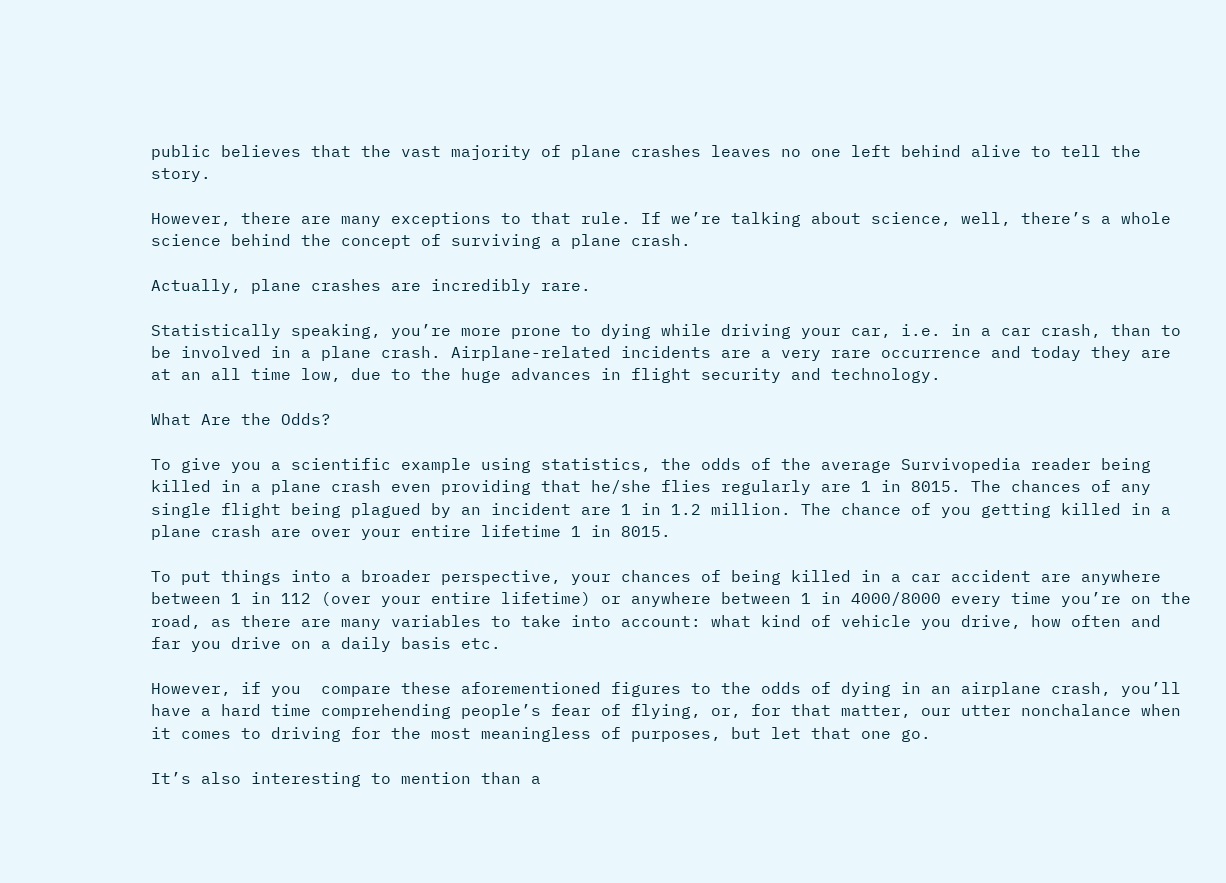public believes that the vast majority of plane crashes leaves no one left behind alive to tell the story.

However, there are many exceptions to that rule. If we’re talking about science, well, there’s a whole science behind the concept of surviving a plane crash.

Actually, plane crashes are incredibly rare.

Statistically speaking, you’re more prone to dying while driving your car, i.e. in a car crash, than to be involved in a plane crash. Airplane-related incidents are a very rare occurrence and today they are at an all time low, due to the huge advances in flight security and technology.

What Are the Odds?

To give you a scientific example using statistics, the odds of the average Survivopedia reader being killed in a plane crash even providing that he/she flies regularly are 1 in 8015. The chances of any single flight being plagued by an incident are 1 in 1.2 million. The chance of you getting killed in a plane crash are over your entire lifetime 1 in 8015.

To put things into a broader perspective, your chances of being killed in a car accident are anywhere between 1 in 112 (over your entire lifetime) or anywhere between 1 in 4000/8000 every time you’re on the road, as there are many variables to take into account: what kind of vehicle you drive, how often and far you drive on a daily basis etc.

However, if you  compare these aforementioned figures to the odds of dying in an airplane crash, you’ll have a hard time comprehending people’s fear of flying, or, for that matter, our utter nonchalance when it comes to driving for the most meaningless of purposes, but let that one go.

It’s also interesting to mention than a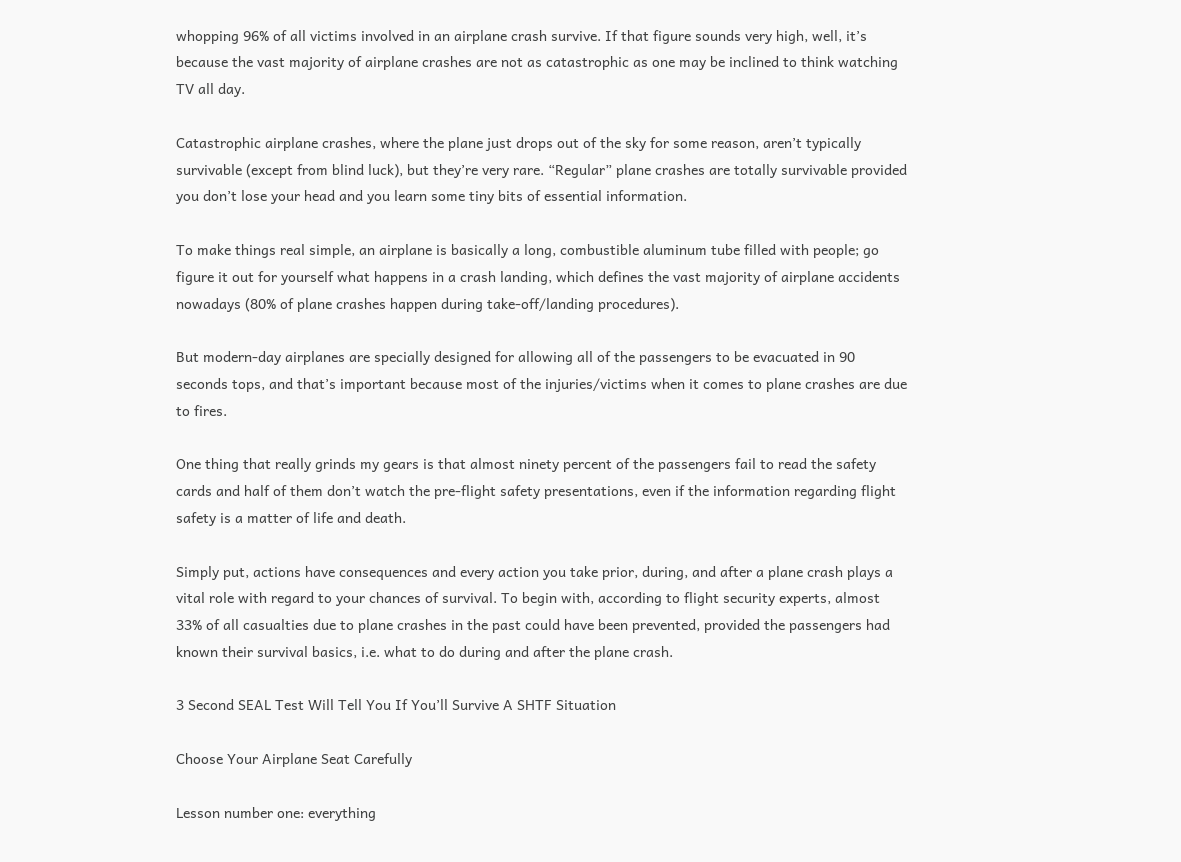whopping 96% of all victims involved in an airplane crash survive. If that figure sounds very high, well, it’s because the vast majority of airplane crashes are not as catastrophic as one may be inclined to think watching TV all day.

Catastrophic airplane crashes, where the plane just drops out of the sky for some reason, aren’t typically survivable (except from blind luck), but they’re very rare. “Regular” plane crashes are totally survivable provided you don’t lose your head and you learn some tiny bits of essential information.

To make things real simple, an airplane is basically a long, combustible aluminum tube filled with people; go figure it out for yourself what happens in a crash landing, which defines the vast majority of airplane accidents nowadays (80% of plane crashes happen during take-off/landing procedures).

But modern-day airplanes are specially designed for allowing all of the passengers to be evacuated in 90 seconds tops, and that’s important because most of the injuries/victims when it comes to plane crashes are due to fires.

One thing that really grinds my gears is that almost ninety percent of the passengers fail to read the safety cards and half of them don’t watch the pre-flight safety presentations, even if the information regarding flight safety is a matter of life and death.

Simply put, actions have consequences and every action you take prior, during, and after a plane crash plays a vital role with regard to your chances of survival. To begin with, according to flight security experts, almost 33% of all casualties due to plane crashes in the past could have been prevented, provided the passengers had known their survival basics, i.e. what to do during and after the plane crash.

3 Second SEAL Test Will Tell You If You’ll Survive A SHTF Situation

Choose Your Airplane Seat Carefully

Lesson number one: everything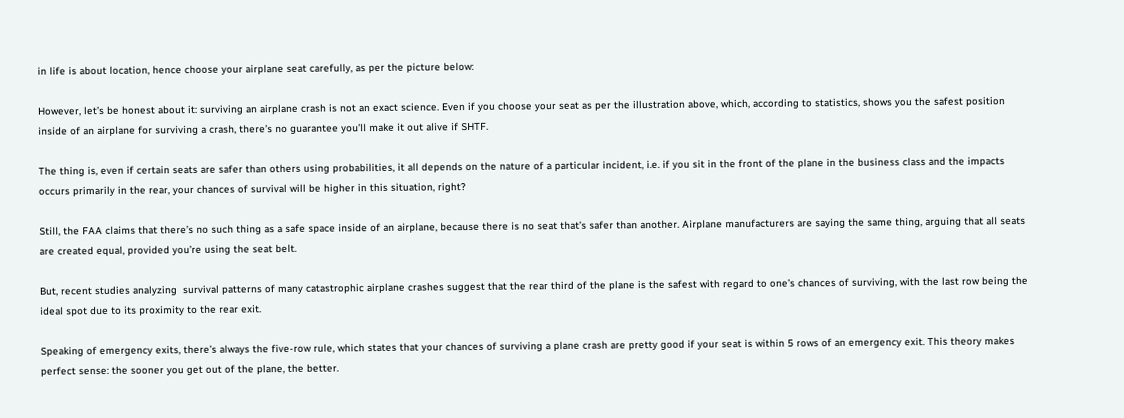in life is about location, hence choose your airplane seat carefully, as per the picture below:

However, let’s be honest about it: surviving an airplane crash is not an exact science. Even if you choose your seat as per the illustration above, which, according to statistics, shows you the safest position inside of an airplane for surviving a crash, there’s no guarantee you’ll make it out alive if SHTF.

The thing is, even if certain seats are safer than others using probabilities, it all depends on the nature of a particular incident, i.e. if you sit in the front of the plane in the business class and the impacts occurs primarily in the rear, your chances of survival will be higher in this situation, right?

Still, the FAA claims that there’s no such thing as a safe space inside of an airplane, because there is no seat that’s safer than another. Airplane manufacturers are saying the same thing, arguing that all seats are created equal, provided you’re using the seat belt.

But, recent studies analyzing  survival patterns of many catastrophic airplane crashes suggest that the rear third of the plane is the safest with regard to one’s chances of surviving, with the last row being the ideal spot due to its proximity to the rear exit.

Speaking of emergency exits, there’s always the five-row rule, which states that your chances of surviving a plane crash are pretty good if your seat is within 5 rows of an emergency exit. This theory makes perfect sense: the sooner you get out of the plane, the better.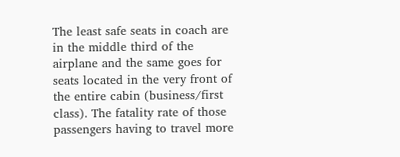The least safe seats in coach are in the middle third of the airplane and the same goes for seats located in the very front of the entire cabin (business/first class). The fatality rate of those passengers having to travel more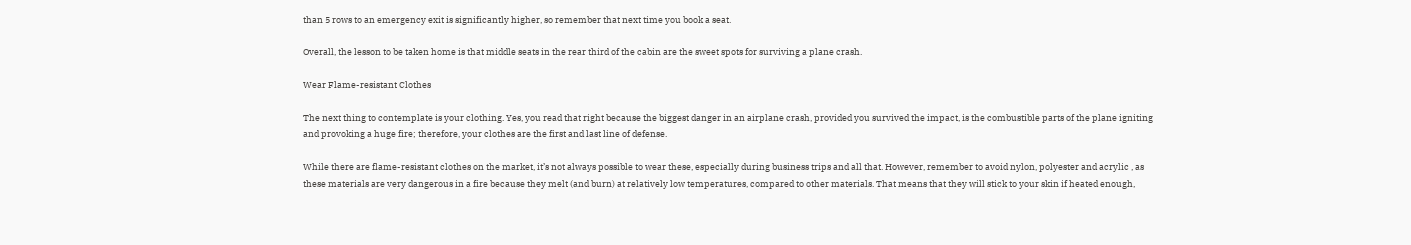than 5 rows to an emergency exit is significantly higher, so remember that next time you book a seat.

Overall, the lesson to be taken home is that middle seats in the rear third of the cabin are the sweet spots for surviving a plane crash.

Wear Flame-resistant Clothes

The next thing to contemplate is your clothing. Yes, you read that right because the biggest danger in an airplane crash, provided you survived the impact, is the combustible parts of the plane igniting and provoking a huge fire; therefore, your clothes are the first and last line of defense.

While there are flame-resistant clothes on the market, it’s not always possible to wear these, especially during business trips and all that. However, remember to avoid nylon, polyester and acrylic , as these materials are very dangerous in a fire because they melt (and burn) at relatively low temperatures, compared to other materials. That means that they will stick to your skin if heated enough,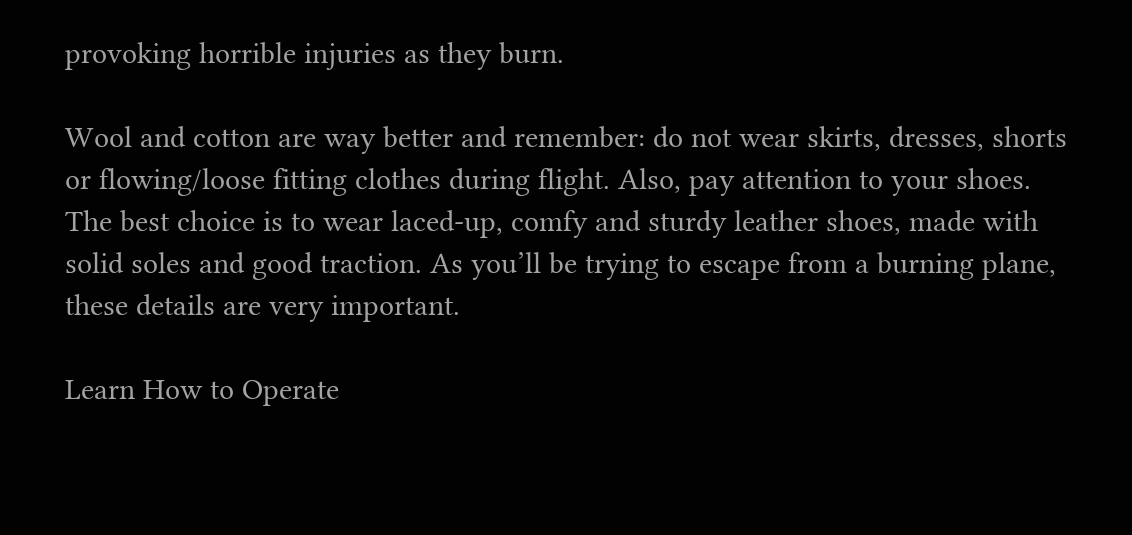provoking horrible injuries as they burn.

Wool and cotton are way better and remember: do not wear skirts, dresses, shorts or flowing/loose fitting clothes during flight. Also, pay attention to your shoes. The best choice is to wear laced-up, comfy and sturdy leather shoes, made with solid soles and good traction. As you’ll be trying to escape from a burning plane, these details are very important.

Learn How to Operate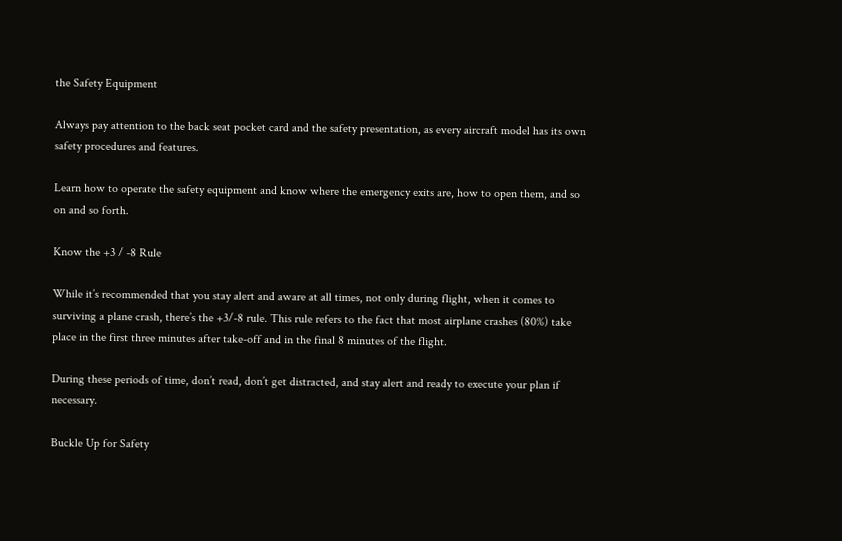the Safety Equipment

Always pay attention to the back seat pocket card and the safety presentation, as every aircraft model has its own safety procedures and features.

Learn how to operate the safety equipment and know where the emergency exits are, how to open them, and so on and so forth.

Know the +3 / -8 Rule

While it’s recommended that you stay alert and aware at all times, not only during flight, when it comes to surviving a plane crash, there’s the +3/-8 rule. This rule refers to the fact that most airplane crashes (80%) take place in the first three minutes after take-off and in the final 8 minutes of the flight.

During these periods of time, don’t read, don’t get distracted, and stay alert and ready to execute your plan if necessary.

Buckle Up for Safety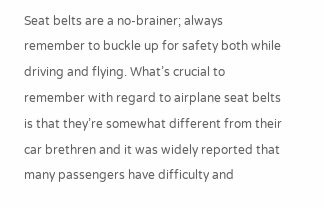Seat belts are a no-brainer; always remember to buckle up for safety both while driving and flying. What’s crucial to remember with regard to airplane seat belts is that they’re somewhat different from their car brethren and it was widely reported that many passengers have difficulty and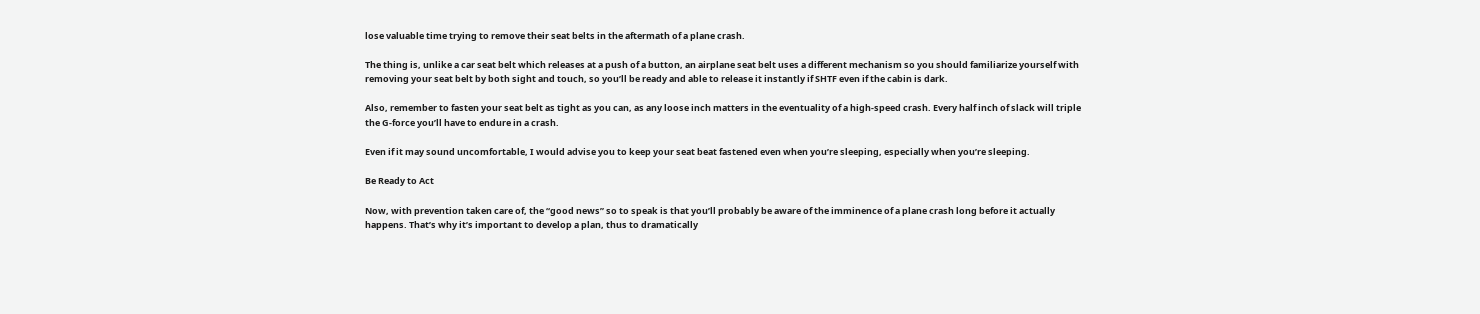lose valuable time trying to remove their seat belts in the aftermath of a plane crash.

The thing is, unlike a car seat belt which releases at a push of a button, an airplane seat belt uses a different mechanism so you should familiarize yourself with removing your seat belt by both sight and touch, so you’ll be ready and able to release it instantly if SHTF even if the cabin is dark.

Also, remember to fasten your seat belt as tight as you can, as any loose inch matters in the eventuality of a high-speed crash. Every half inch of slack will triple the G-force you’ll have to endure in a crash.

Even if it may sound uncomfortable, I would advise you to keep your seat beat fastened even when you’re sleeping, especially when you’re sleeping.

Be Ready to Act

Now, with prevention taken care of, the “good news” so to speak is that you’ll probably be aware of the imminence of a plane crash long before it actually happens. That’s why it’s important to develop a plan, thus to dramatically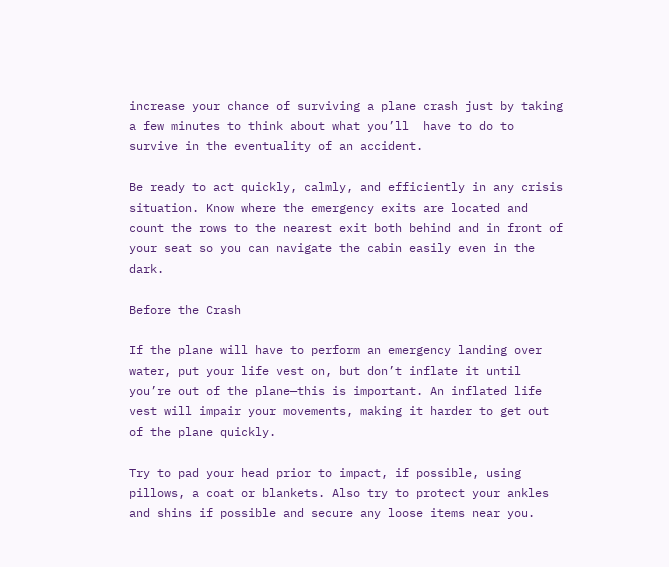increase your chance of surviving a plane crash just by taking a few minutes to think about what you’ll  have to do to survive in the eventuality of an accident.

Be ready to act quickly, calmly, and efficiently in any crisis situation. Know where the emergency exits are located and count the rows to the nearest exit both behind and in front of your seat so you can navigate the cabin easily even in the dark.

Before the Crash

If the plane will have to perform an emergency landing over water, put your life vest on, but don’t inflate it until you’re out of the plane—this is important. An inflated life vest will impair your movements, making it harder to get out of the plane quickly.

Try to pad your head prior to impact, if possible, using pillows, a coat or blankets. Also try to protect your ankles and shins if possible and secure any loose items near you.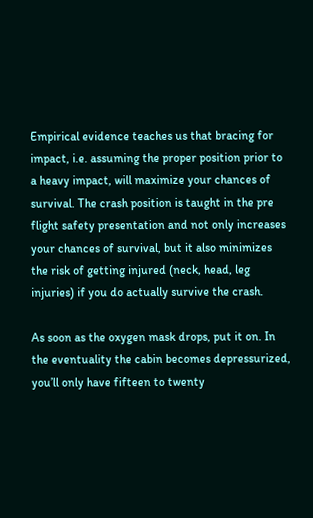Empirical evidence teaches us that bracing for impact, i.e. assuming the proper position prior to a heavy impact, will maximize your chances of survival. The crash position is taught in the pre flight safety presentation and not only increases your chances of survival, but it also minimizes the risk of getting injured (neck, head, leg injuries) if you do actually survive the crash.

As soon as the oxygen mask drops, put it on. In the eventuality the cabin becomes depressurized, you’ll only have fifteen to twenty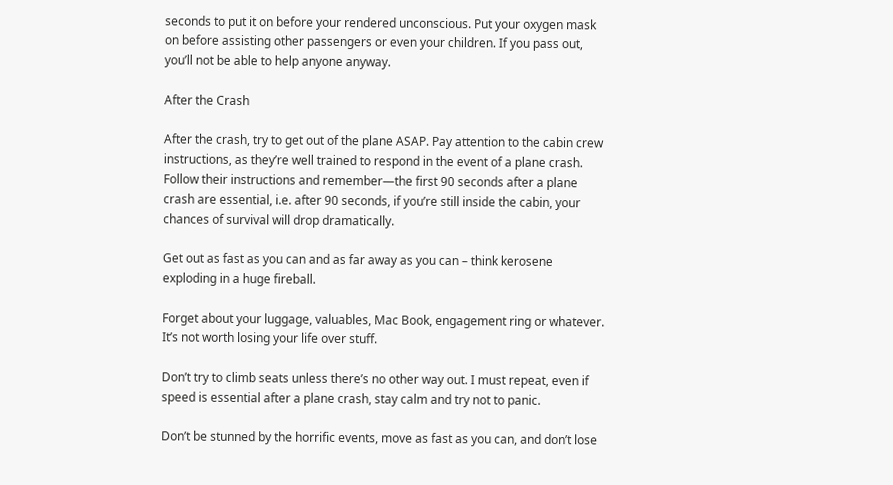seconds to put it on before your rendered unconscious. Put your oxygen mask on before assisting other passengers or even your children. If you pass out, you’ll not be able to help anyone anyway.

After the Crash

After the crash, try to get out of the plane ASAP. Pay attention to the cabin crew instructions, as they’re well trained to respond in the event of a plane crash. Follow their instructions and remember—the first 90 seconds after a plane crash are essential, i.e. after 90 seconds, if you’re still inside the cabin, your chances of survival will drop dramatically.

Get out as fast as you can and as far away as you can – think kerosene exploding in a huge fireball.

Forget about your luggage, valuables, Mac Book, engagement ring or whatever. It’s not worth losing your life over stuff.

Don’t try to climb seats unless there’s no other way out. I must repeat, even if speed is essential after a plane crash, stay calm and try not to panic.

Don’t be stunned by the horrific events, move as fast as you can, and don’t lose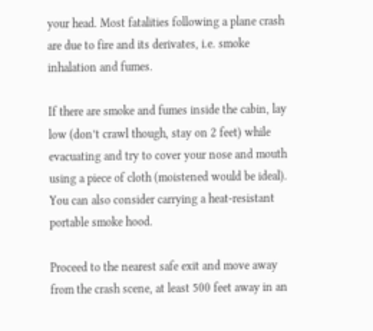your head. Most fatalities following a plane crash are due to fire and its derivates, i.e. smoke inhalation and fumes.

If there are smoke and fumes inside the cabin, lay low (don’t crawl though, stay on 2 feet) while evacuating and try to cover your nose and mouth using a piece of cloth (moistened would be ideal). You can also consider carrying a heat-resistant portable smoke hood.

Proceed to the nearest safe exit and move away from the crash scene, at least 500 feet away in an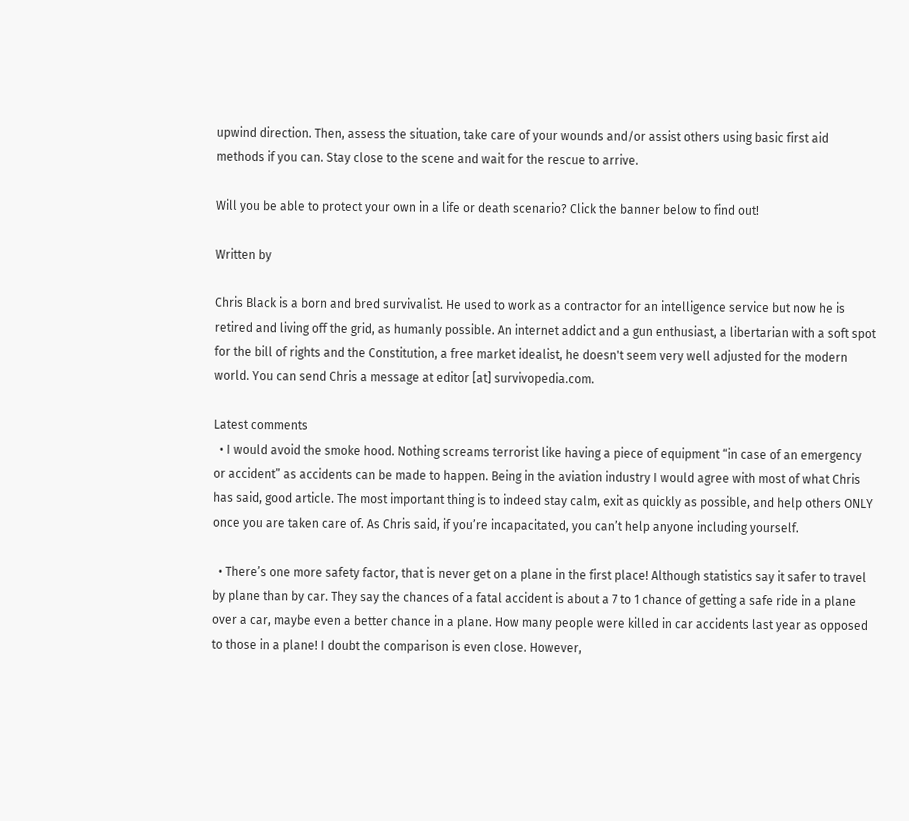upwind direction. Then, assess the situation, take care of your wounds and/or assist others using basic first aid methods if you can. Stay close to the scene and wait for the rescue to arrive.

Will you be able to protect your own in a life or death scenario? Click the banner below to find out!

Written by

Chris Black is a born and bred survivalist. He used to work as a contractor for an intelligence service but now he is retired and living off the grid, as humanly possible. An internet addict and a gun enthusiast, a libertarian with a soft spot for the bill of rights and the Constitution, a free market idealist, he doesn't seem very well adjusted for the modern world. You can send Chris a message at editor [at] survivopedia.com.

Latest comments
  • I would avoid the smoke hood. Nothing screams terrorist like having a piece of equipment “in case of an emergency or accident” as accidents can be made to happen. Being in the aviation industry I would agree with most of what Chris has said, good article. The most important thing is to indeed stay calm, exit as quickly as possible, and help others ONLY once you are taken care of. As Chris said, if you’re incapacitated, you can’t help anyone including yourself.

  • There’s one more safety factor, that is never get on a plane in the first place! Although statistics say it safer to travel by plane than by car. They say the chances of a fatal accident is about a 7 to 1 chance of getting a safe ride in a plane over a car, maybe even a better chance in a plane. How many people were killed in car accidents last year as opposed to those in a plane! I doubt the comparison is even close. However,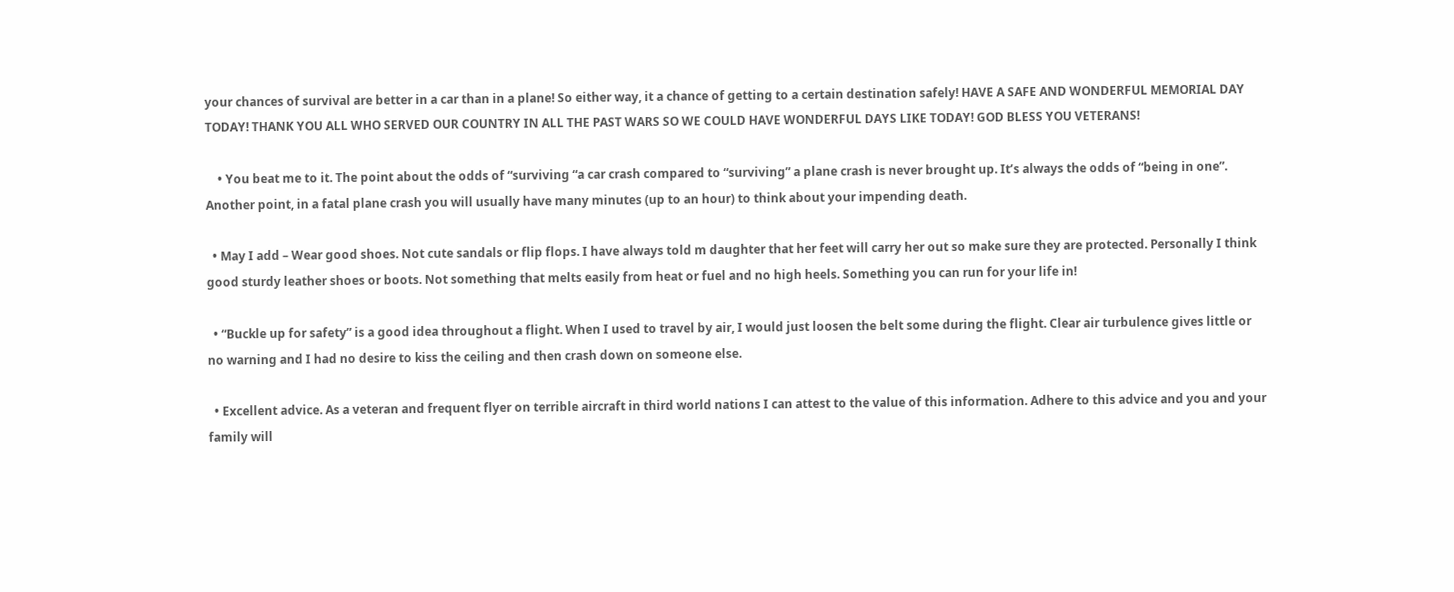your chances of survival are better in a car than in a plane! So either way, it a chance of getting to a certain destination safely! HAVE A SAFE AND WONDERFUL MEMORIAL DAY TODAY! THANK YOU ALL WHO SERVED OUR COUNTRY IN ALL THE PAST WARS SO WE COULD HAVE WONDERFUL DAYS LIKE TODAY! GOD BLESS YOU VETERANS!

    • You beat me to it. The point about the odds of “surviving “a car crash compared to “surviving” a plane crash is never brought up. It’s always the odds of “being in one”. Another point, in a fatal plane crash you will usually have many minutes (up to an hour) to think about your impending death.

  • May I add – Wear good shoes. Not cute sandals or flip flops. I have always told m daughter that her feet will carry her out so make sure they are protected. Personally I think good sturdy leather shoes or boots. Not something that melts easily from heat or fuel and no high heels. Something you can run for your life in!

  • “Buckle up for safety” is a good idea throughout a flight. When I used to travel by air, I would just loosen the belt some during the flight. Clear air turbulence gives little or no warning and I had no desire to kiss the ceiling and then crash down on someone else.

  • Excellent advice. As a veteran and frequent flyer on terrible aircraft in third world nations I can attest to the value of this information. Adhere to this advice and you and your family will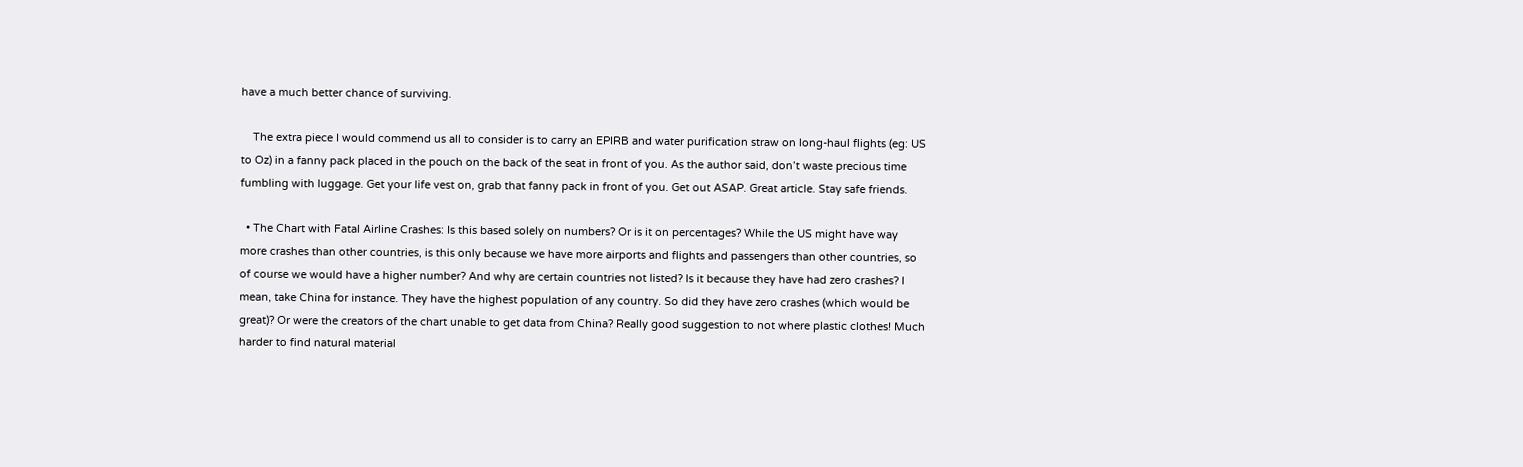have a much better chance of surviving.

    The extra piece I would commend us all to consider is to carry an EPIRB and water purification straw on long-haul flights (eg: US to Oz) in a fanny pack placed in the pouch on the back of the seat in front of you. As the author said, don’t waste precious time fumbling with luggage. Get your life vest on, grab that fanny pack in front of you. Get out ASAP. Great article. Stay safe friends.

  • The Chart with Fatal Airline Crashes: Is this based solely on numbers? Or is it on percentages? While the US might have way more crashes than other countries, is this only because we have more airports and flights and passengers than other countries, so of course we would have a higher number? And why are certain countries not listed? Is it because they have had zero crashes? I mean, take China for instance. They have the highest population of any country. So did they have zero crashes (which would be great)? Or were the creators of the chart unable to get data from China? Really good suggestion to not where plastic clothes! Much harder to find natural material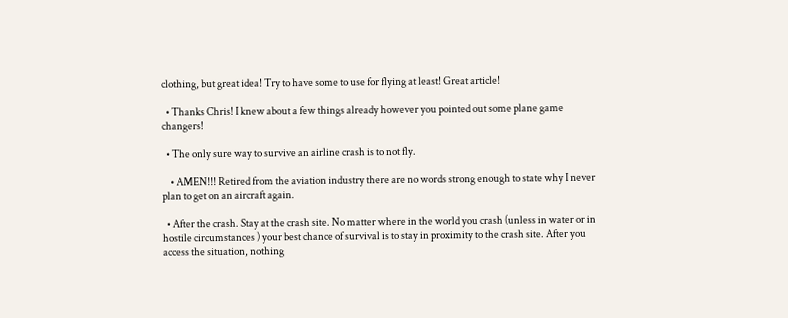clothing, but great idea! Try to have some to use for flying at least! Great article!

  • Thanks Chris! I knew about a few things already however you pointed out some plane game changers!

  • The only sure way to survive an airline crash is to not fly.

    • AMEN!!! Retired from the aviation industry there are no words strong enough to state why I never plan to get on an aircraft again.

  • After the crash. Stay at the crash site. No matter where in the world you crash (unless in water or in hostile circumstances ) your best chance of survival is to stay in proximity to the crash site. After you access the situation, nothing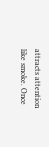attracts attention like smoke. Once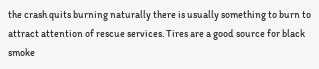the crash quits burning naturally there is usually something to burn to attract attention of rescue services. Tires are a good source for black smoke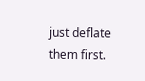just deflate them first.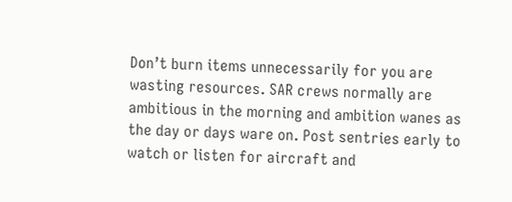Don’t burn items unnecessarily for you are wasting resources. SAR crews normally are ambitious in the morning and ambition wanes as the day or days ware on. Post sentries early to watch or listen for aircraft and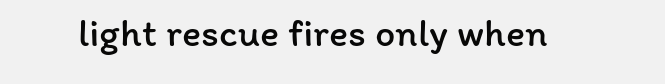light rescue fires only when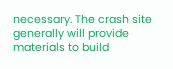necessary. The crash site generally will provide materials to build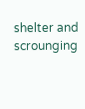shelter and scrounging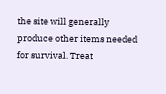the site will generally produce other items needed for survival. Treat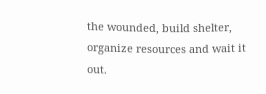the wounded, build shelter, organize resources and wait it out.